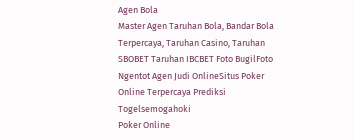Agen Bola
Master Agen Taruhan Bola, Bandar Bola Terpercaya, Taruhan Casino, Taruhan SBOBET Taruhan IBCBET Foto BugilFoto Ngentot Agen Judi OnlineSitus Poker Online Terpercaya Prediksi Togelsemogahoki
Poker Online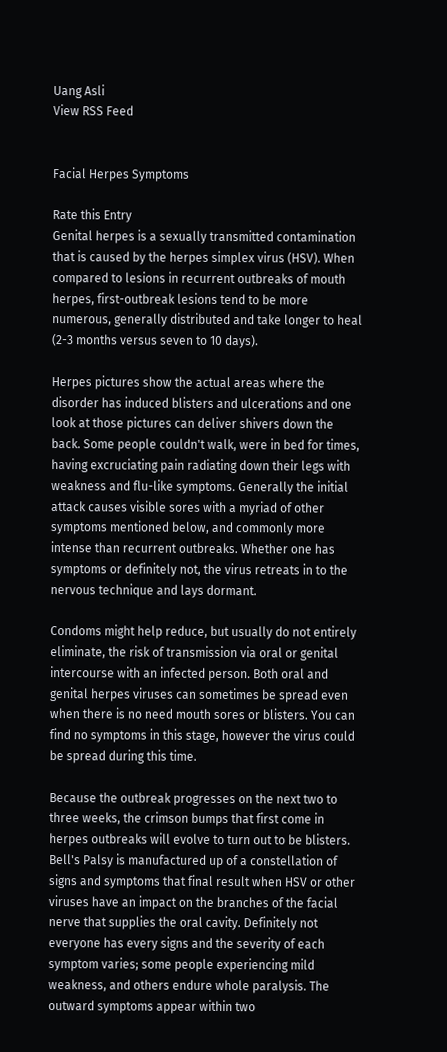Uang Asli
View RSS Feed


Facial Herpes Symptoms

Rate this Entry
Genital herpes is a sexually transmitted contamination that is caused by the herpes simplex virus (HSV). When compared to lesions in recurrent outbreaks of mouth herpes, first-outbreak lesions tend to be more numerous, generally distributed and take longer to heal (2-3 months versus seven to 10 days).

Herpes pictures show the actual areas where the disorder has induced blisters and ulcerations and one look at those pictures can deliver shivers down the back. Some people couldn't walk, were in bed for times, having excruciating pain radiating down their legs with weakness and flu-like symptoms. Generally the initial attack causes visible sores with a myriad of other symptoms mentioned below, and commonly more intense than recurrent outbreaks. Whether one has symptoms or definitely not, the virus retreats in to the nervous technique and lays dormant.

Condoms might help reduce, but usually do not entirely eliminate, the risk of transmission via oral or genital intercourse with an infected person. Both oral and genital herpes viruses can sometimes be spread even when there is no need mouth sores or blisters. You can find no symptoms in this stage, however the virus could be spread during this time.

Because the outbreak progresses on the next two to three weeks, the crimson bumps that first come in herpes outbreaks will evolve to turn out to be blisters. Bell's Palsy is manufactured up of a constellation of signs and symptoms that final result when HSV or other viruses have an impact on the branches of the facial nerve that supplies the oral cavity. Definitely not everyone has every signs and the severity of each symptom varies; some people experiencing mild weakness, and others endure whole paralysis. The outward symptoms appear within two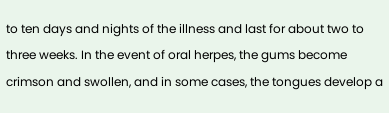to ten days and nights of the illness and last for about two to three weeks. In the event of oral herpes, the gums become crimson and swollen, and in some cases, the tongues develop a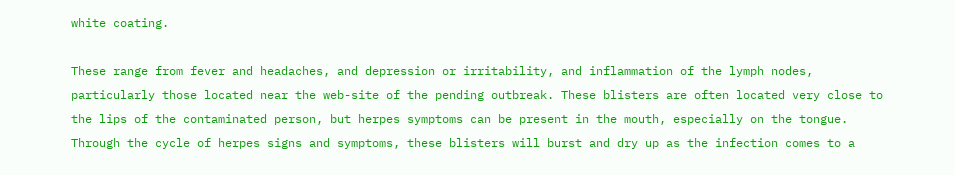white coating.

These range from fever and headaches, and depression or irritability, and inflammation of the lymph nodes, particularly those located near the web-site of the pending outbreak. These blisters are often located very close to the lips of the contaminated person, but herpes symptoms can be present in the mouth, especially on the tongue. Through the cycle of herpes signs and symptoms, these blisters will burst and dry up as the infection comes to a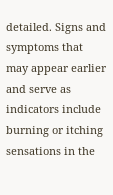detailed. Signs and symptoms that may appear earlier and serve as indicators include burning or itching sensations in the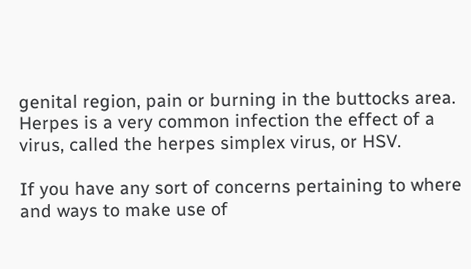genital region, pain or burning in the buttocks area. Herpes is a very common infection the effect of a virus, called the herpes simplex virus, or HSV.

If you have any sort of concerns pertaining to where and ways to make use of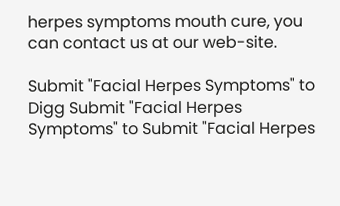herpes symptoms mouth cure, you can contact us at our web-site.

Submit "Facial Herpes Symptoms" to Digg Submit "Facial Herpes Symptoms" to Submit "Facial Herpes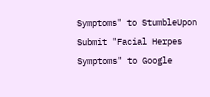Symptoms" to StumbleUpon Submit "Facial Herpes Symptoms" to Google